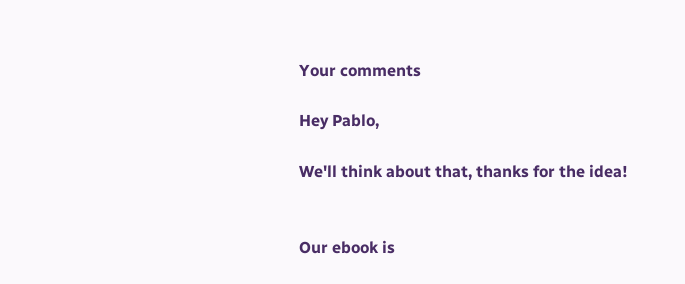Your comments

Hey Pablo,

We'll think about that, thanks for the idea!


Our ebook is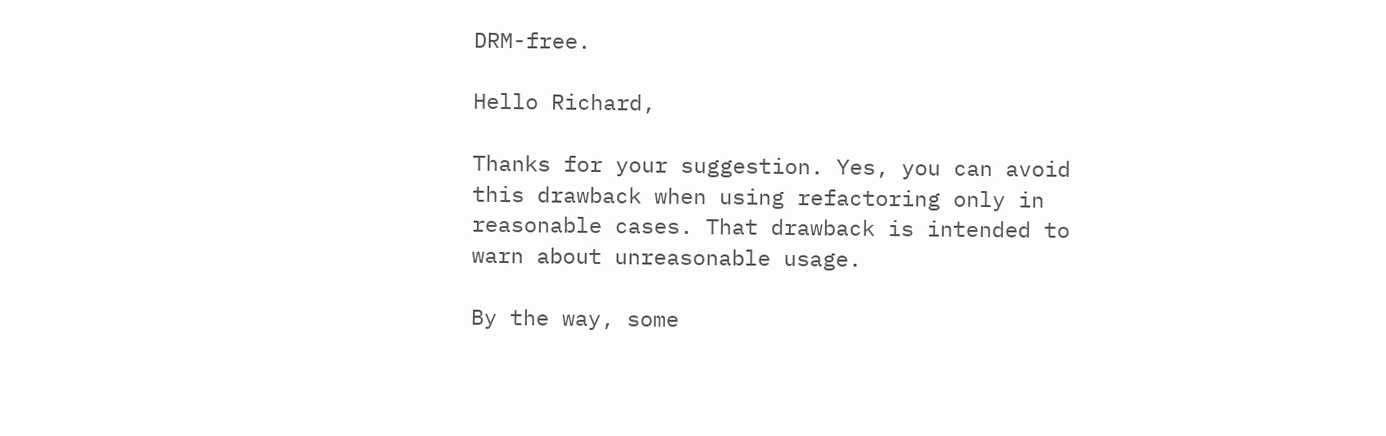DRM-free.

Hello Richard,

Thanks for your suggestion. Yes, you can avoid this drawback when using refactoring only in reasonable cases. That drawback is intended to warn about unreasonable usage.

By the way, some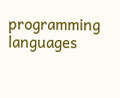programming languages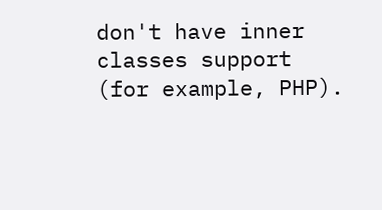don't have inner classes support (for example, PHP).